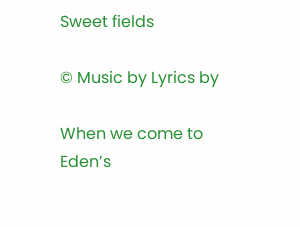Sweet fields

© Music by Lyrics by

When we come to Eden’s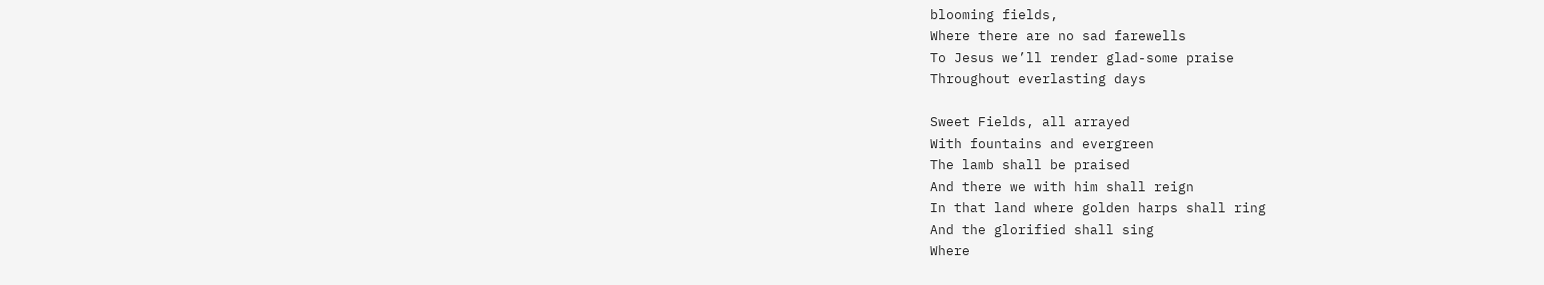blooming fields,
Where there are no sad farewells
To Jesus we’ll render glad-some praise
Throughout everlasting days

Sweet Fields, all arrayed
With fountains and evergreen
The lamb shall be praised
And there we with him shall reign
In that land where golden harps shall ring
And the glorified shall sing
Where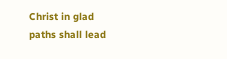Christ in glad paths shall lead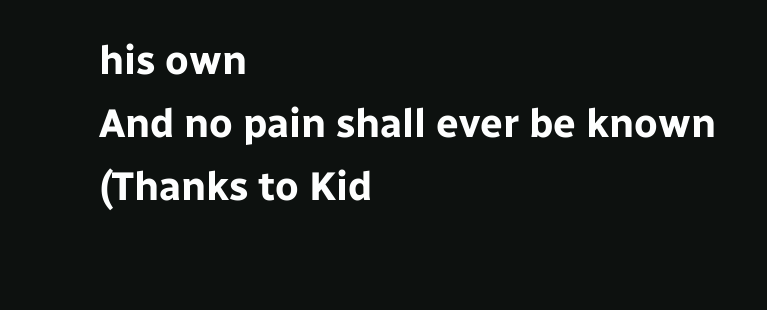his own
And no pain shall ever be known
(Thanks to Kid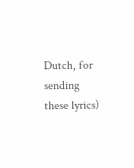Dutch, for sending these lyrics)